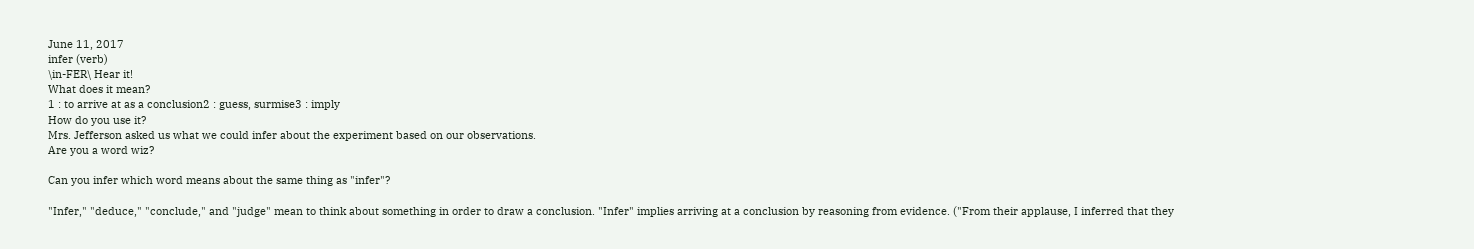June 11, 2017
infer (verb)
\in-FER\ Hear it!
What does it mean?
1 : to arrive at as a conclusion2 : guess, surmise3 : imply
How do you use it?
Mrs. Jefferson asked us what we could infer about the experiment based on our observations.
Are you a word wiz?

Can you infer which word means about the same thing as "infer"?

"Infer," "deduce," "conclude," and "judge" mean to think about something in order to draw a conclusion. "Infer" implies arriving at a conclusion by reasoning from evidence. ("From their applause, I inferred that they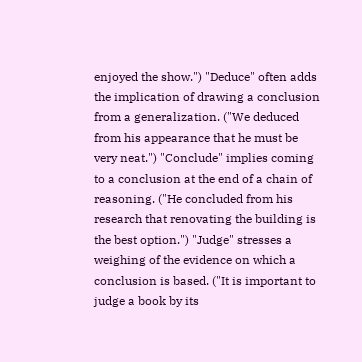enjoyed the show.") "Deduce" often adds the implication of drawing a conclusion from a generalization. ("We deduced from his appearance that he must be very neat.") "Conclude" implies coming to a conclusion at the end of a chain of reasoning. ("He concluded from his research that renovating the building is the best option.") "Judge" stresses a weighing of the evidence on which a conclusion is based. ("It is important to judge a book by its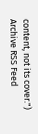content, not its cover.")
Archive RSS Feed